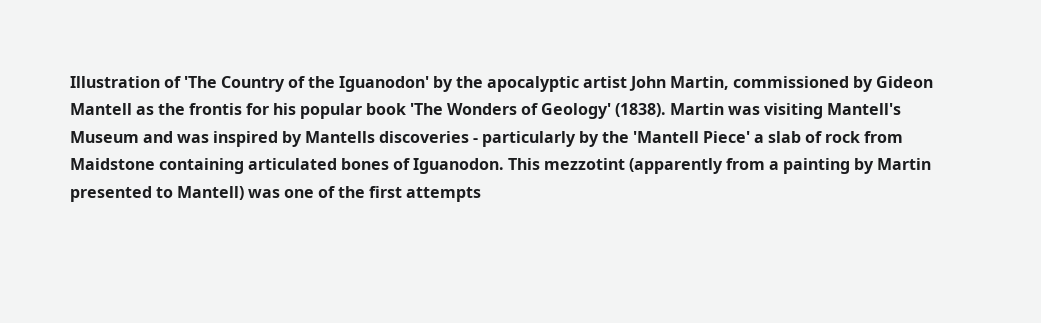Illustration of 'The Country of the Iguanodon' by the apocalyptic artist John Martin, commissioned by Gideon Mantell as the frontis for his popular book 'The Wonders of Geology' (1838). Martin was visiting Mantell's Museum and was inspired by Mantells discoveries - particularly by the 'Mantell Piece' a slab of rock from Maidstone containing articulated bones of Iguanodon. This mezzotint (apparently from a painting by Martin presented to Mantell) was one of the first attempts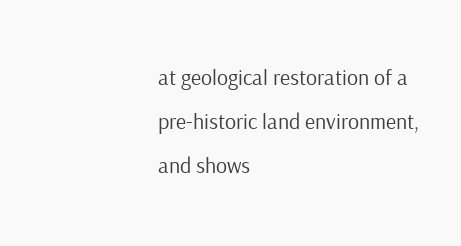at geological restoration of a pre-historic land environment, and shows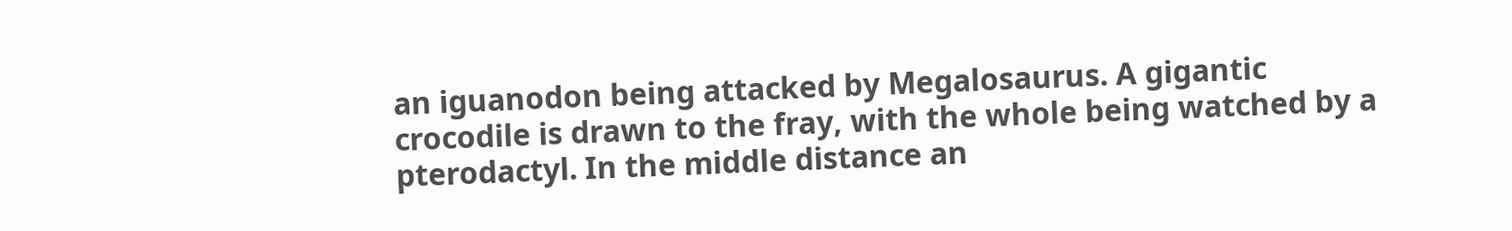an iguanodon being attacked by Megalosaurus. A gigantic crocodile is drawn to the fray, with the whole being watched by a pterodactyl. In the middle distance an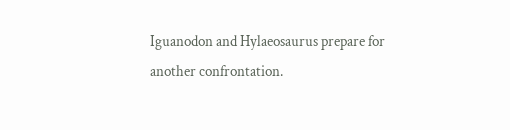Iguanodon and Hylaeosaurus prepare for another confrontation.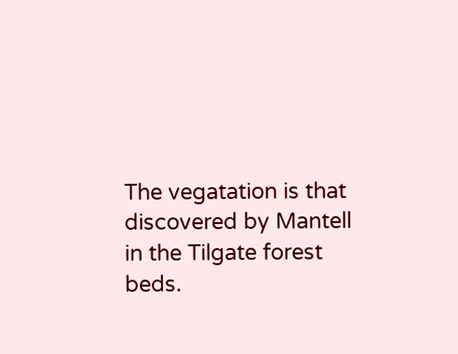The vegatation is that discovered by Mantell in the Tilgate forest beds.